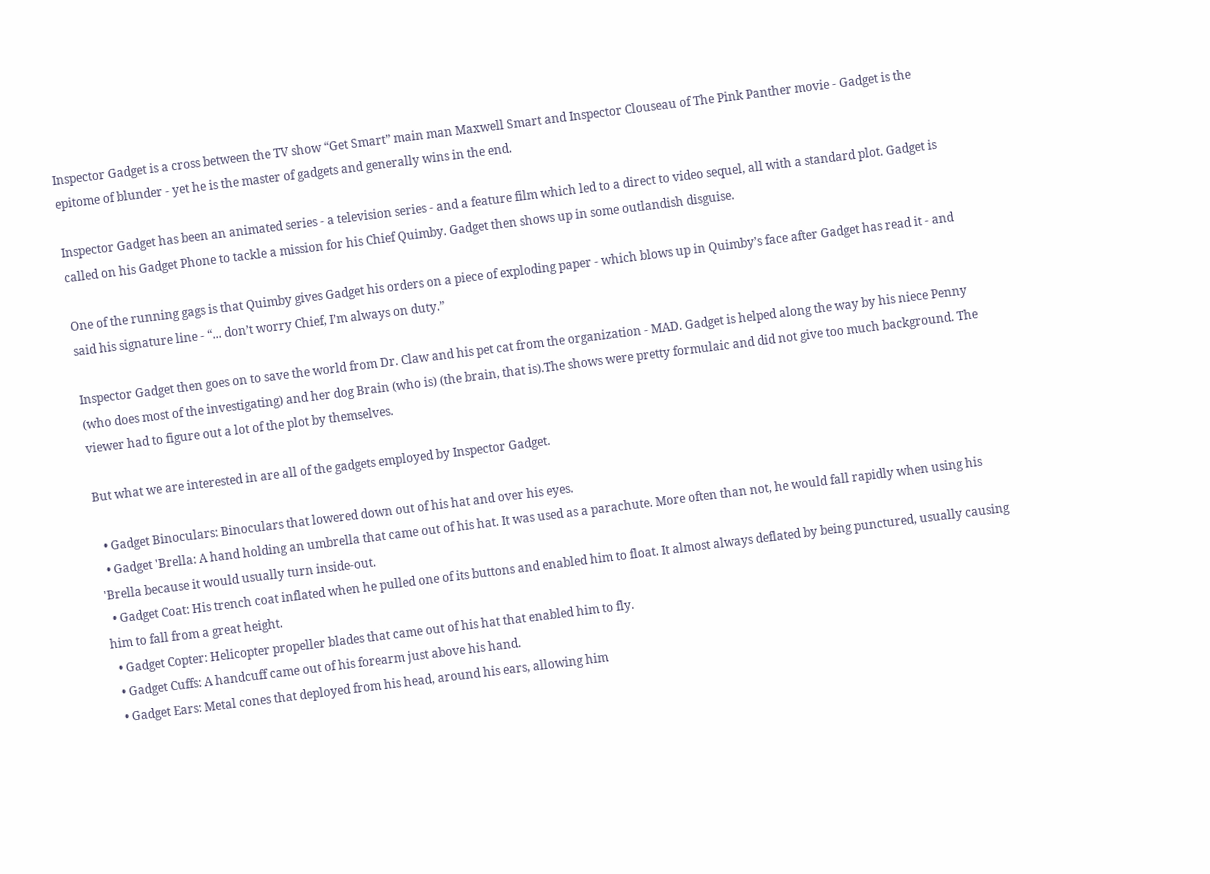Inspector Gadget is a cross between the TV show “Get Smart” main man Maxwell Smart and Inspector Clouseau of The Pink Panther movie - Gadget is the epitome of blunder - yet he is the master of gadgets and generally wins in the end.

Inspector Gadget has been an animated series - a television series - and a feature film which led to a direct to video sequel, all with a standard plot. Gadget is called on his Gadget Phone to tackle a mission for his Chief Quimby. Gadget then shows up in some outlandish disguise.

One of the running gags is that Quimby gives Gadget his orders on a piece of exploding paper - which blows up in Quimby’s face after Gadget has read it - and said his signature line - “... don’t worry Chief, I’m always on duty.”

Inspector Gadget then goes on to save the world from Dr. Claw and his pet cat from the organization - MAD. Gadget is helped along the way by his niece Penny (who does most of the investigating) and her dog Brain (who is) (the brain, that is).The shows were pretty formulaic and did not give too much background. The viewer had to figure out a lot of the plot by themselves.

But what we are interested in are all of the gadgets employed by Inspector Gadget.

  • Gadget Binoculars: Binoculars that lowered down out of his hat and over his eyes.
  • Gadget 'Brella: A hand holding an umbrella that came out of his hat. It was used as a parachute. More often than not, he would fall rapidly when using his 'Brella because it would usually turn inside-out.
  • Gadget Coat: His trench coat inflated when he pulled one of its buttons and enabled him to float. It almost always deflated by being punctured, usually causing him to fall from a great height.
  • Gadget Copter: Helicopter propeller blades that came out of his hat that enabled him to fly.
  • Gadget Cuffs: A handcuff came out of his forearm just above his hand.
  • Gadget Ears: Metal cones that deployed from his head, around his ears, allowing him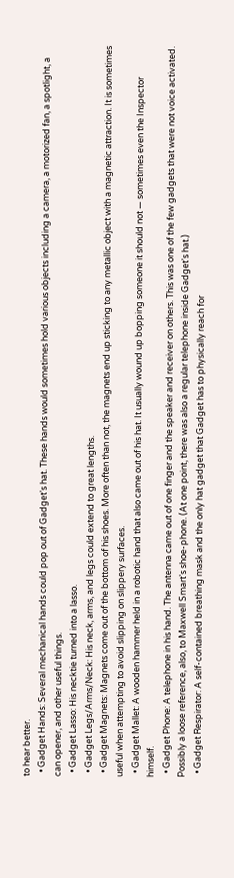to hear better.
  • Gadget Hands: Several mechanical hands could pop out of Gadget's hat. These hands would sometimes hold various objects including a camera, a motorized fan, a spotlight, a can opener, and other useful things.
  • Gadget Lasso: His necktie turned into a lasso.
  • Gadget Legs/Arms/Neck: His neck, arms, and legs could extend to great lengths.
  • Gadget Magnets: Magnets come out of the bottom of his shoes. More often than not, the magnets end up sticking to any metallic object with a magnetic attraction. It is sometimes useful when attempting to avoid slipping on slippery surfaces.
  • Gadget Mallet: A wooden hammer held in a robotic hand that also came out of his hat. It usually wound up bopping someone it should not — sometimes even the Inspector himself.
  • Gadget Phone: A telephone in his hand. The antenna came out of one finger and the speaker and receiver on others. This was one of the few gadgets that were not voice activated. Possibly a loose reference, also, to Maxwell Smart's shoe-phone. (At one point, there was also a regular telephone inside Gadget's hat.)
  • Gadget Respirator: A self-contained breathing mask and the only hat gadget that Gadget has to physically reach for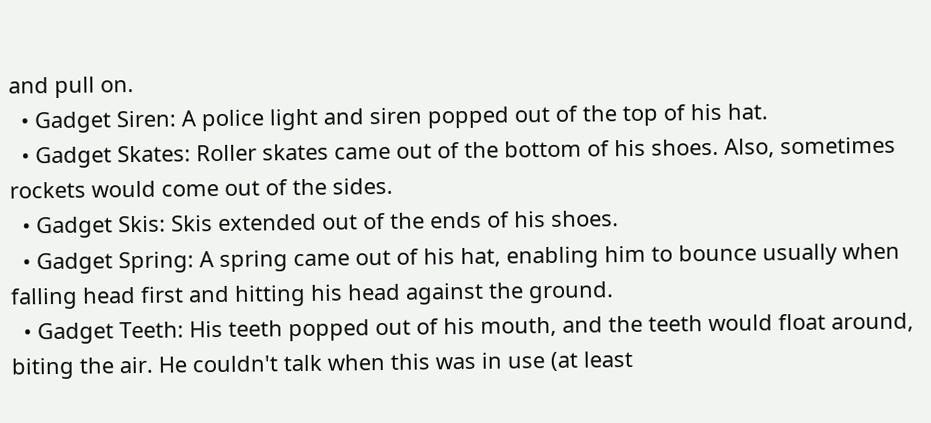and pull on.
  • Gadget Siren: A police light and siren popped out of the top of his hat.
  • Gadget Skates: Roller skates came out of the bottom of his shoes. Also, sometimes rockets would come out of the sides.
  • Gadget Skis: Skis extended out of the ends of his shoes.
  • Gadget Spring: A spring came out of his hat, enabling him to bounce usually when falling head first and hitting his head against the ground.
  • Gadget Teeth: His teeth popped out of his mouth, and the teeth would float around, biting the air. He couldn't talk when this was in use (at least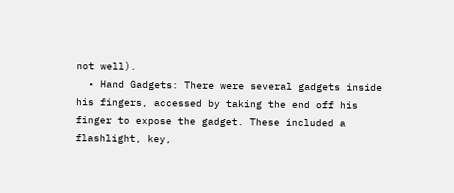not well).
  • Hand Gadgets: There were several gadgets inside his fingers, accessed by taking the end off his finger to expose the gadget. These included a flashlight, key,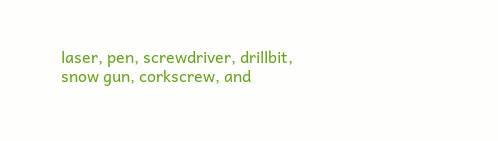laser, pen, screwdriver, drillbit, snow gun, corkscrew, and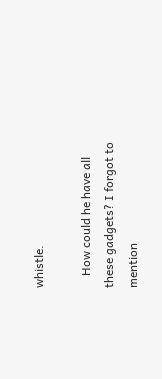whistle.

    How could he have all these gadgets? I forgot to mention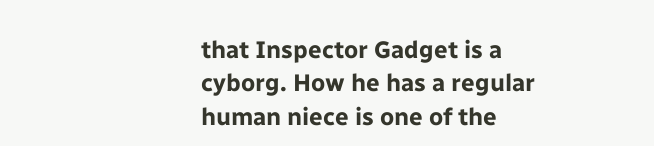that Inspector Gadget is a cyborg. How he has a regular human niece is one of the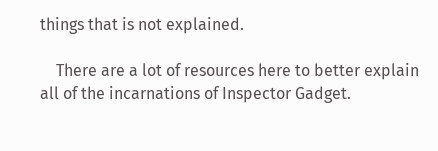things that is not explained.

    There are a lot of resources here to better explain all of the incarnations of Inspector Gadget.